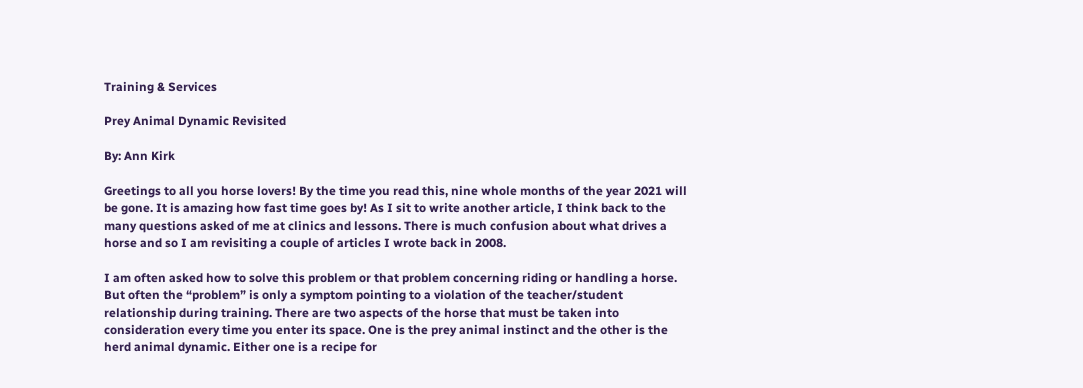Training & Services

Prey Animal Dynamic Revisited

By: Ann Kirk

Greetings to all you horse lovers! By the time you read this, nine whole months of the year 2021 will be gone. It is amazing how fast time goes by! As I sit to write another article, I think back to the many questions asked of me at clinics and lessons. There is much confusion about what drives a horse and so I am revisiting a couple of articles I wrote back in 2008.

I am often asked how to solve this problem or that problem concerning riding or handling a horse. But often the “problem” is only a symptom pointing to a violation of the teacher/student relationship during training. There are two aspects of the horse that must be taken into consideration every time you enter its space. One is the prey animal instinct and the other is the herd animal dynamic. Either one is a recipe for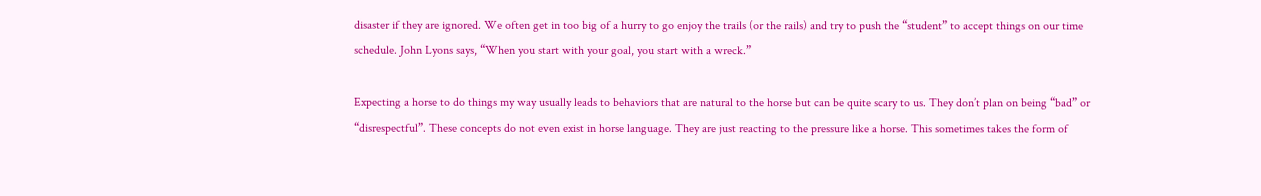disaster if they are ignored. We often get in too big of a hurry to go enjoy the trails (or the rails) and try to push the “student” to accept things on our time schedule. John Lyons says, “When you start with your goal, you start with a wreck.”

Expecting a horse to do things my way usually leads to behaviors that are natural to the horse but can be quite scary to us. They don’t plan on being “bad” or “disrespectful”. These concepts do not even exist in horse language. They are just reacting to the pressure like a horse. This sometimes takes the form of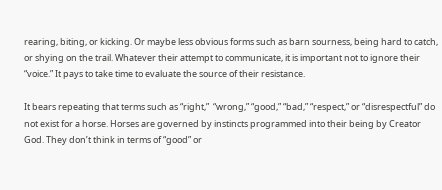rearing, biting, or kicking. Or maybe less obvious forms such as barn sourness, being hard to catch, or shying on the trail. Whatever their attempt to communicate, it is important not to ignore their “voice.” It pays to take time to evaluate the source of their resistance.

It bears repeating that terms such as “right,”  “wrong,” “good,” “bad,” “respect,” or “disrespectful” do not exist for a horse. Horses are governed by instincts programmed into their being by Creator God. They don’t think in terms of “good” or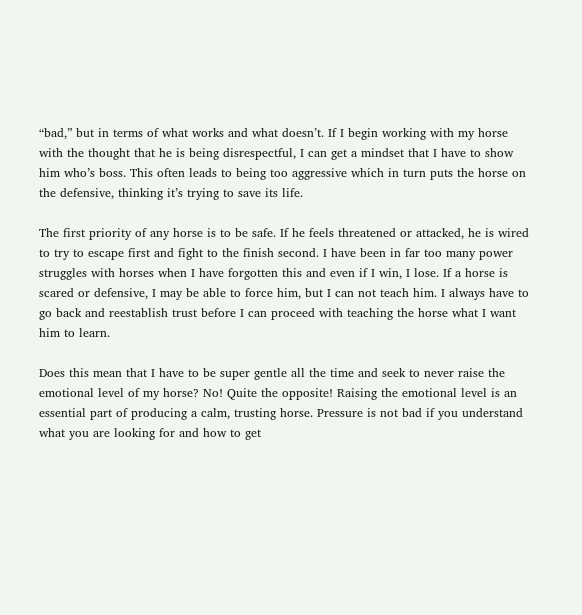“bad,” but in terms of what works and what doesn’t. If I begin working with my horse with the thought that he is being disrespectful, I can get a mindset that I have to show him who’s boss. This often leads to being too aggressive which in turn puts the horse on the defensive, thinking it’s trying to save its life.

The first priority of any horse is to be safe. If he feels threatened or attacked, he is wired to try to escape first and fight to the finish second. I have been in far too many power struggles with horses when I have forgotten this and even if I win, I lose. If a horse is scared or defensive, I may be able to force him, but I can not teach him. I always have to go back and reestablish trust before I can proceed with teaching the horse what I want him to learn.

Does this mean that I have to be super gentle all the time and seek to never raise the emotional level of my horse? No! Quite the opposite! Raising the emotional level is an essential part of producing a calm, trusting horse. Pressure is not bad if you understand what you are looking for and how to get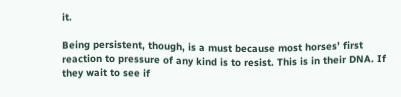it.

Being persistent, though, is a must because most horses’ first reaction to pressure of any kind is to resist. This is in their DNA. If they wait to see if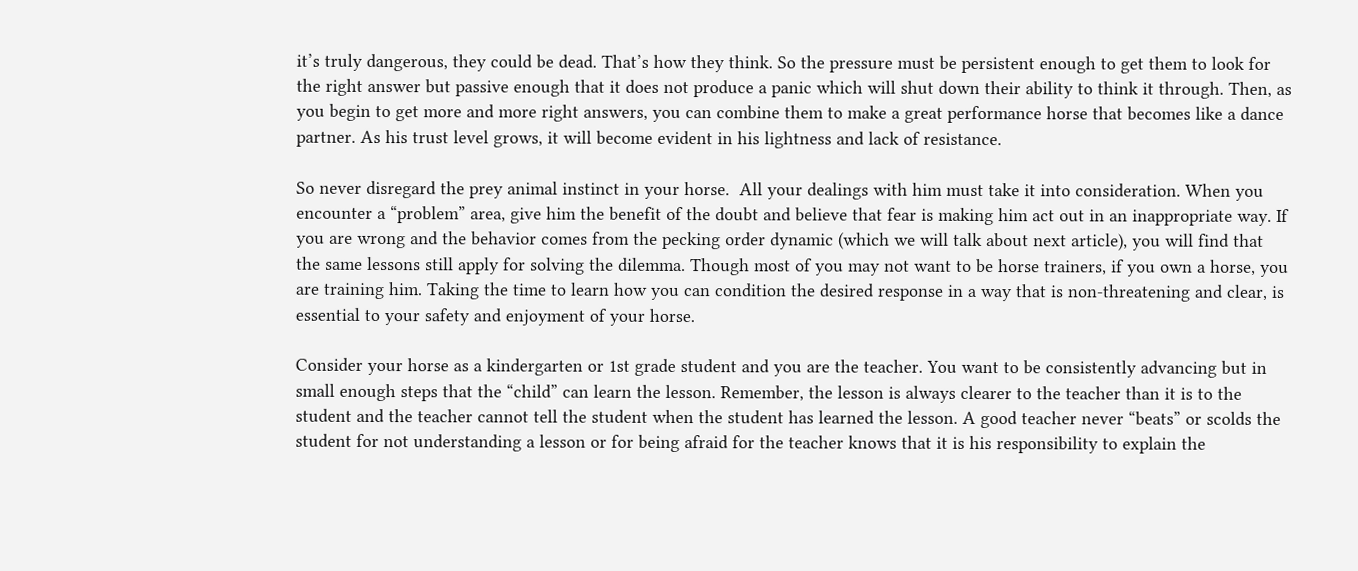it’s truly dangerous, they could be dead. That’s how they think. So the pressure must be persistent enough to get them to look for the right answer but passive enough that it does not produce a panic which will shut down their ability to think it through. Then, as you begin to get more and more right answers, you can combine them to make a great performance horse that becomes like a dance partner. As his trust level grows, it will become evident in his lightness and lack of resistance.

So never disregard the prey animal instinct in your horse.  All your dealings with him must take it into consideration. When you encounter a “problem” area, give him the benefit of the doubt and believe that fear is making him act out in an inappropriate way. If you are wrong and the behavior comes from the pecking order dynamic (which we will talk about next article), you will find that the same lessons still apply for solving the dilemma. Though most of you may not want to be horse trainers, if you own a horse, you are training him. Taking the time to learn how you can condition the desired response in a way that is non-threatening and clear, is essential to your safety and enjoyment of your horse.

Consider your horse as a kindergarten or 1st grade student and you are the teacher. You want to be consistently advancing but in small enough steps that the “child” can learn the lesson. Remember, the lesson is always clearer to the teacher than it is to the student and the teacher cannot tell the student when the student has learned the lesson. A good teacher never “beats” or scolds the student for not understanding a lesson or for being afraid for the teacher knows that it is his responsibility to explain the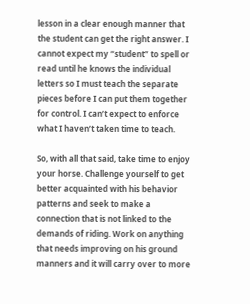lesson in a clear enough manner that the student can get the right answer. I cannot expect my “student” to spell or read until he knows the individual letters so I must teach the separate pieces before I can put them together for control. I can’t expect to enforce what I haven’t taken time to teach.

So, with all that said, take time to enjoy your horse. Challenge yourself to get better acquainted with his behavior patterns and seek to make a connection that is not linked to the demands of riding. Work on anything that needs improving on his ground manners and it will carry over to more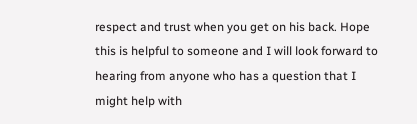respect and trust when you get on his back. Hope this is helpful to someone and I will look forward to hearing from anyone who has a question that I might help with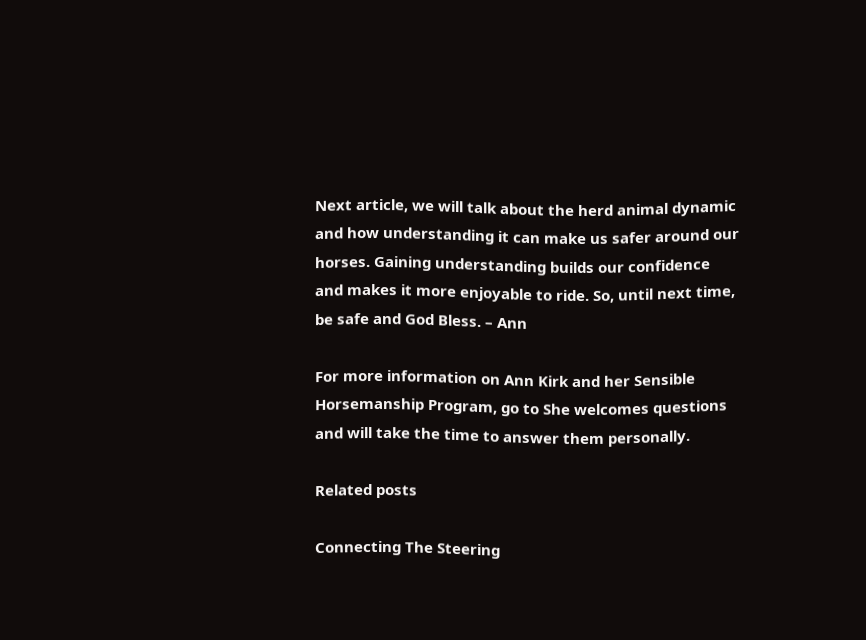Next article, we will talk about the herd animal dynamic and how understanding it can make us safer around our horses. Gaining understanding builds our confidence and makes it more enjoyable to ride. So, until next time, be safe and God Bless. – Ann

For more information on Ann Kirk and her Sensible Horsemanship Program, go to She welcomes questions and will take the time to answer them personally.

Related posts

Connecting The Steering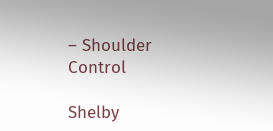– Shoulder Control

Shelby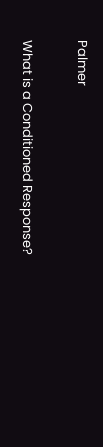Palmer

What is a Conditioned Response?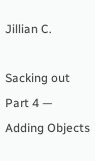Jillian C.

Sacking out Part 4 — Adding Objects